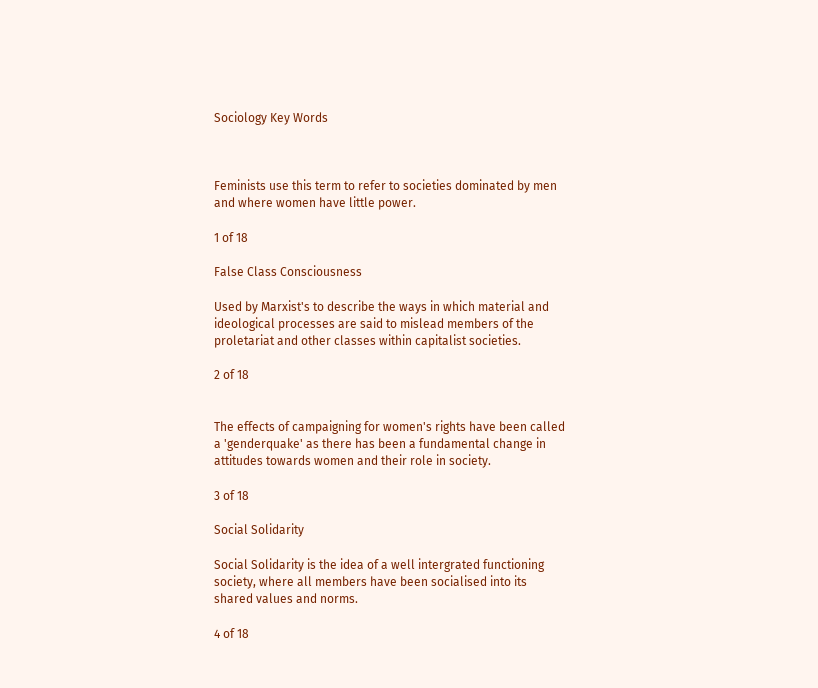Sociology Key Words



Feminists use this term to refer to societies dominated by men and where women have little power.

1 of 18

False Class Consciousness

Used by Marxist's to describe the ways in which material and ideological processes are said to mislead members of the proletariat and other classes within capitalist societies.

2 of 18


The effects of campaigning for women's rights have been called a 'genderquake' as there has been a fundamental change in attitudes towards women and their role in society.

3 of 18

Social Solidarity

Social Solidarity is the idea of a well intergrated functioning society, where all members have been socialised into its shared values and norms.

4 of 18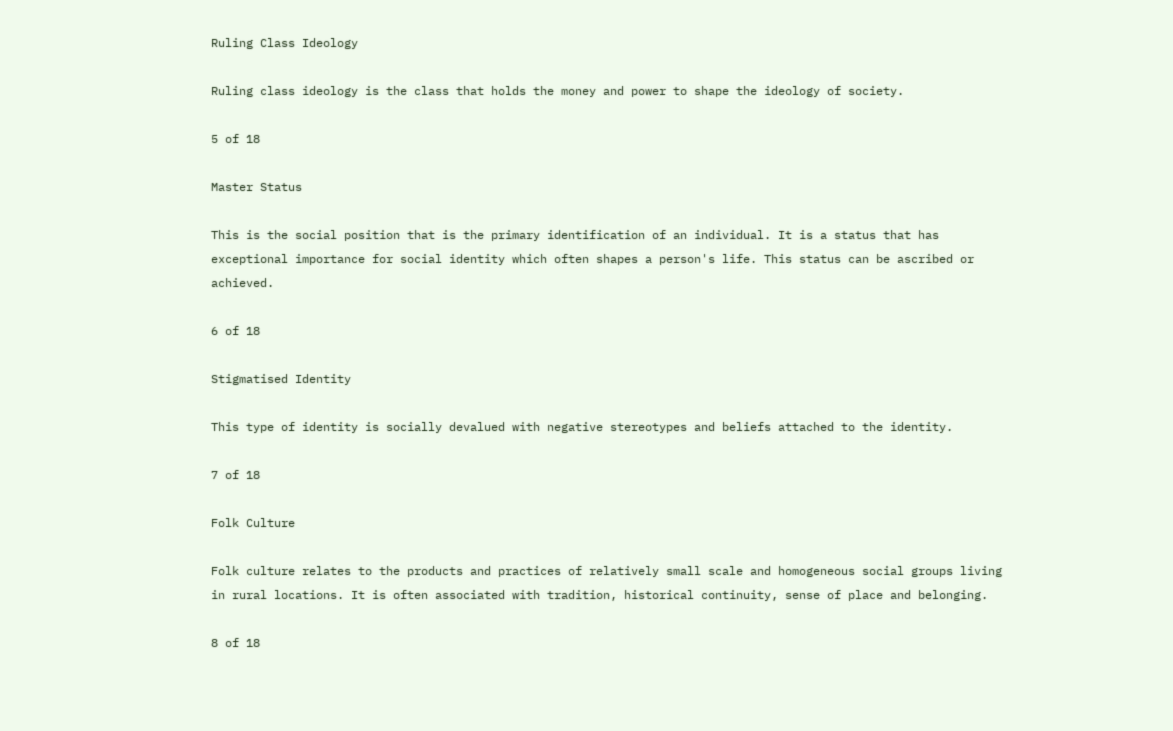Ruling Class Ideology

Ruling class ideology is the class that holds the money and power to shape the ideology of society.

5 of 18

Master Status

This is the social position that is the primary identification of an individual. It is a status that has exceptional importance for social identity which often shapes a person's life. This status can be ascribed or achieved.

6 of 18

Stigmatised Identity

This type of identity is socially devalued with negative stereotypes and beliefs attached to the identity.

7 of 18

Folk Culture

Folk culture relates to the products and practices of relatively small scale and homogeneous social groups living in rural locations. It is often associated with tradition, historical continuity, sense of place and belonging.

8 of 18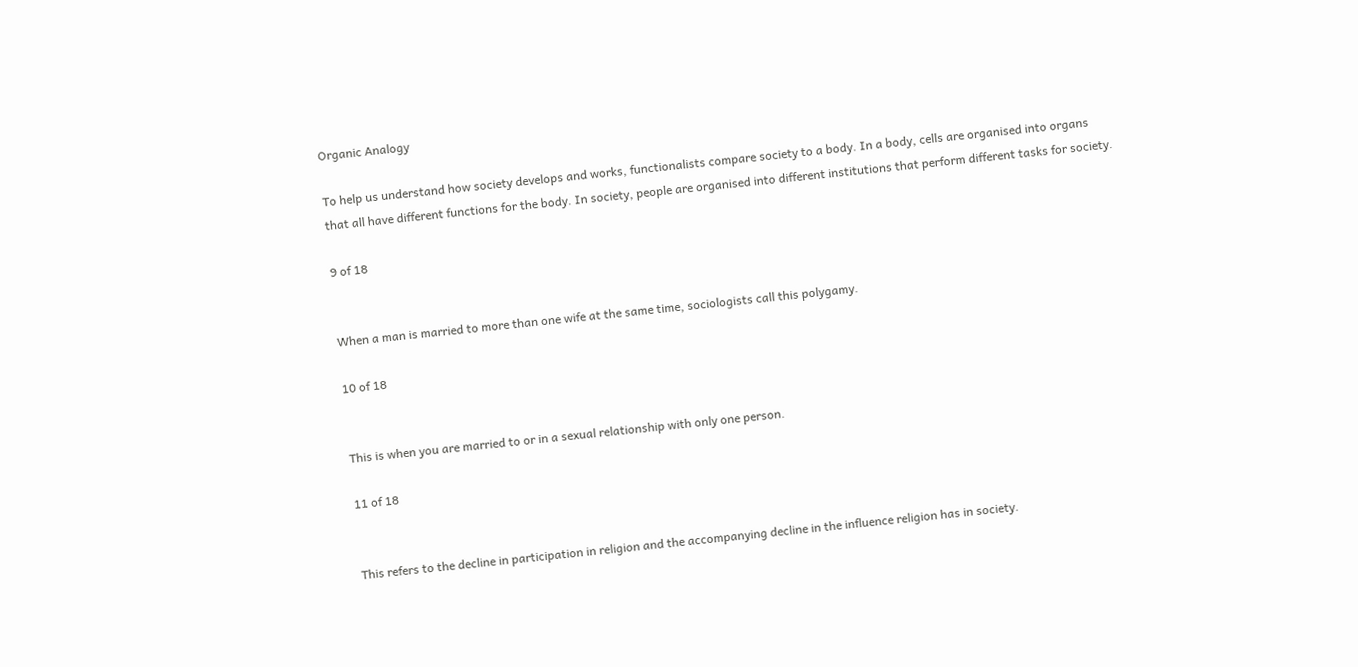Organic Analogy

To help us understand how society develops and works, functionalists compare society to a body. In a body, cells are organised into organs that all have different functions for the body. In society, people are organised into different institutions that perform different tasks for society.

9 of 18


When a man is married to more than one wife at the same time, sociologists call this polygamy.

10 of 18


This is when you are married to or in a sexual relationship with only one person.

11 of 18


This refers to the decline in participation in religion and the accompanying decline in the influence religion has in society.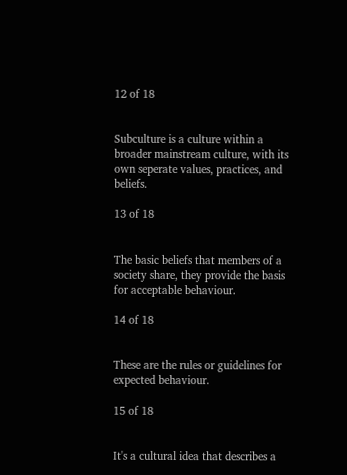12 of 18


Subculture is a culture within a broader mainstream culture, with its own seperate values, practices, and beliefs.

13 of 18


The basic beliefs that members of a society share, they provide the basis for acceptable behaviour.

14 of 18


These are the rules or guidelines for expected behaviour.

15 of 18


It's a cultural idea that describes a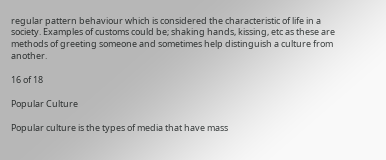regular pattern behaviour which is considered the characteristic of life in a society. Examples of customs could be; shaking hands, kissing, etc as these are methods of greeting someone and sometimes help distinguish a culture from another.

16 of 18

Popular Culture

Popular culture is the types of media that have mass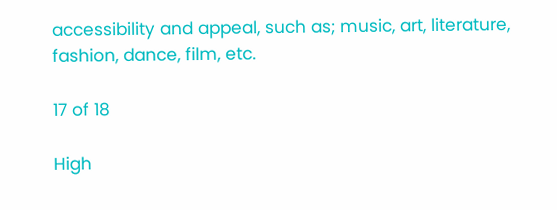accessibility and appeal, such as; music, art, literature, fashion, dance, film, etc.

17 of 18

High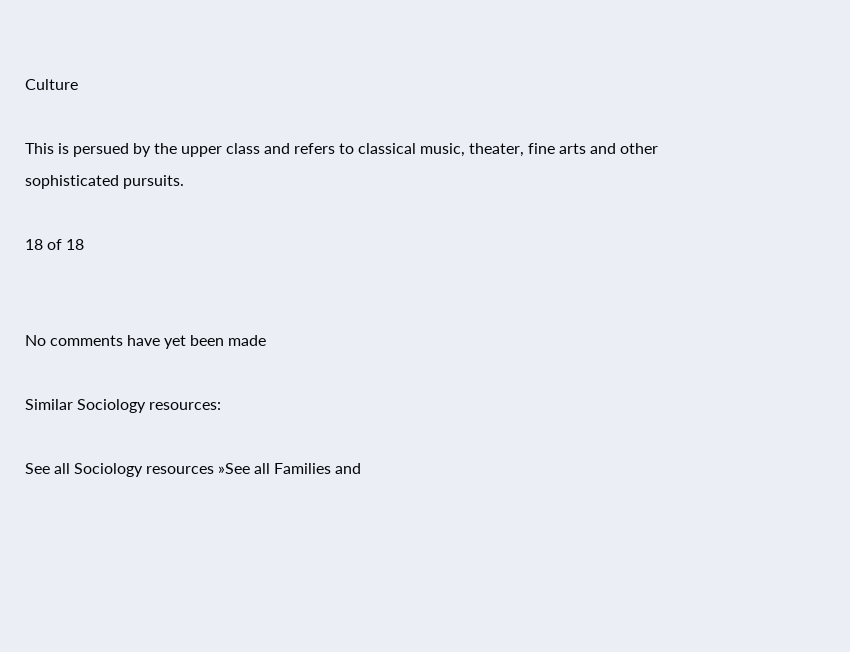Culture

This is persued by the upper class and refers to classical music, theater, fine arts and other sophisticated pursuits.

18 of 18


No comments have yet been made

Similar Sociology resources:

See all Sociology resources »See all Families and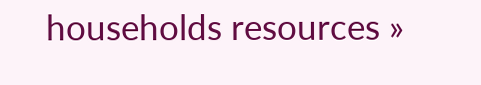households resources »